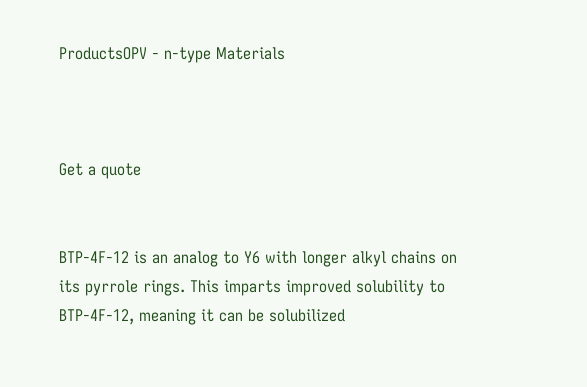ProductsOPV - n-type Materials



Get a quote


BTP-4F-12 is an analog to Y6 with longer alkyl chains on its pyrrole rings. This imparts improved solubility to BTP-4F-12, meaning it can be solubilized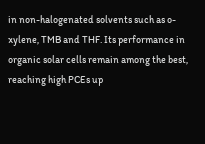in non-halogenated solvents such as o-xylene, TMB and THF. Its performance in organic solar cells remain among the best, reaching high PCEs up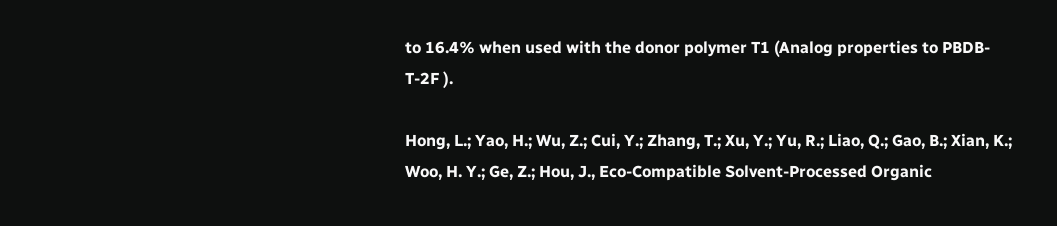to 16.4% when used with the donor polymer T1 (Analog properties to PBDB-T-2F ).

Hong, L.; Yao, H.; Wu, Z.; Cui, Y.; Zhang, T.; Xu, Y.; Yu, R.; Liao, Q.; Gao, B.; Xian, K.; Woo, H. Y.; Ge, Z.; Hou, J., Eco-Compatible Solvent-Processed Organic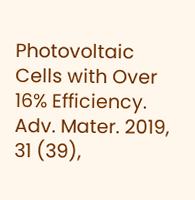Photovoltaic Cells with Over 16% Efficiency. Adv. Mater. 2019, 31 (39),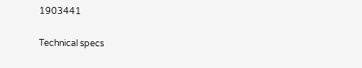1903441

Technical specs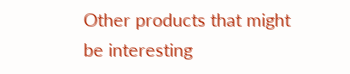Other products that might be interesting